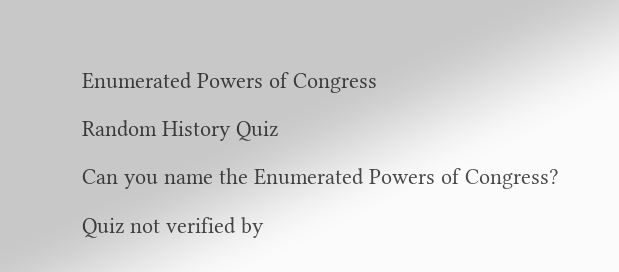Enumerated Powers of Congress

Random History Quiz

Can you name the Enumerated Powers of Congress?

Quiz not verified by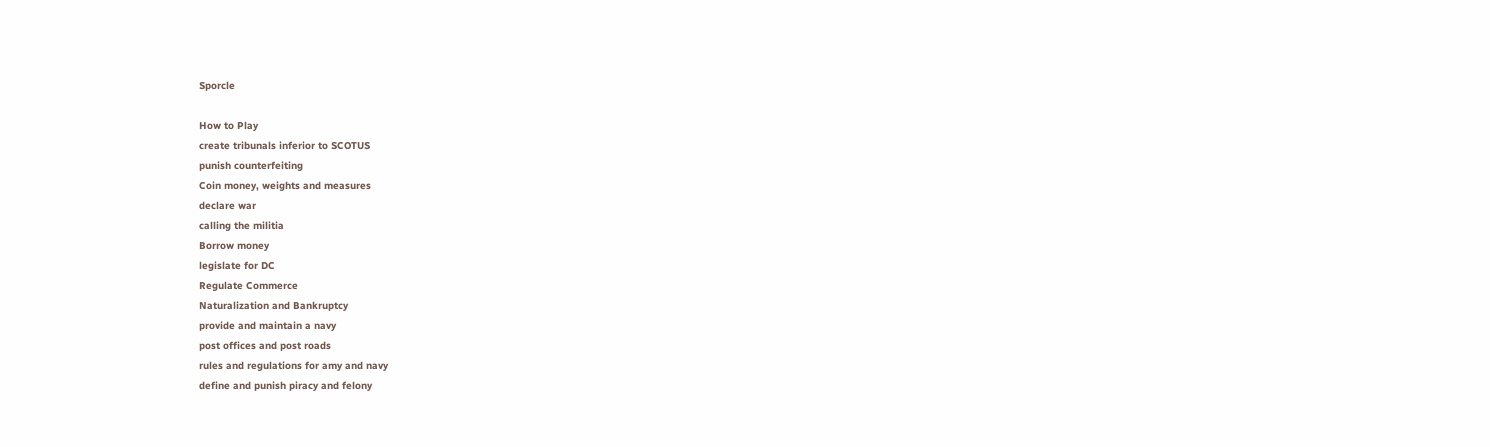Sporcle

How to Play
create tribunals inferior to SCOTUS
punish counterfeiting
Coin money, weights and measures
declare war
calling the militia
Borrow money
legislate for DC
Regulate Commerce
Naturalization and Bankruptcy
provide and maintain a navy
post offices and post roads
rules and regulations for amy and navy
define and punish piracy and felony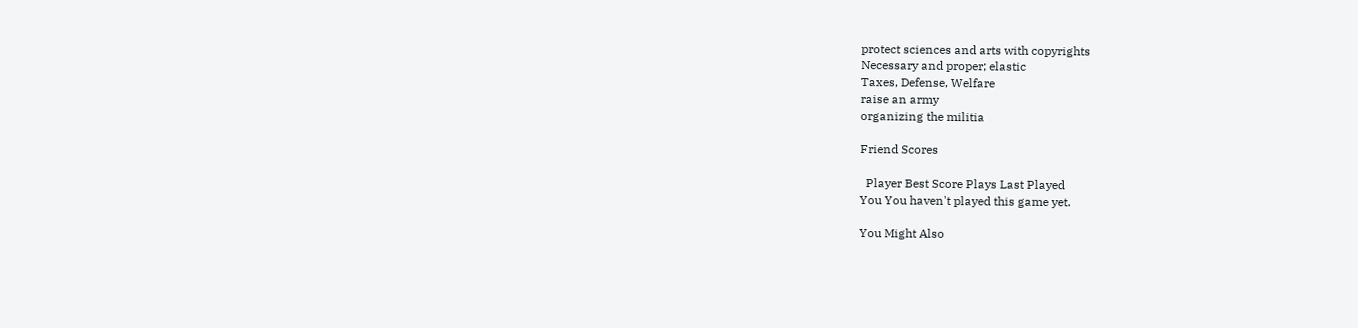protect sciences and arts with copyrights
Necessary and proper; elastic
Taxes, Defense, Welfare
raise an army
organizing the militia

Friend Scores

  Player Best Score Plays Last Played
You You haven't played this game yet.

You Might Also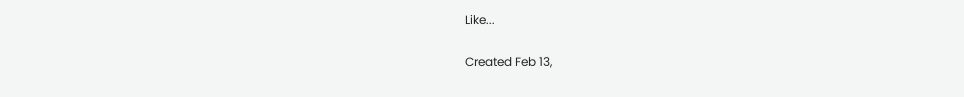Like...


Created Feb 13,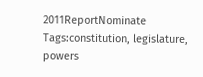2011ReportNominate
Tags:constitution, legislature, powers